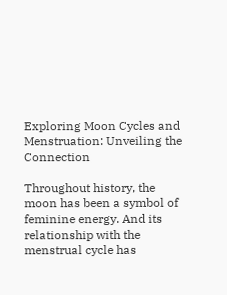Exploring Moon Cycles and Menstruation: Unveiling the Connection

Throughout history, the moon has been a symbol of feminine energy. And its relationship with the menstrual cycle has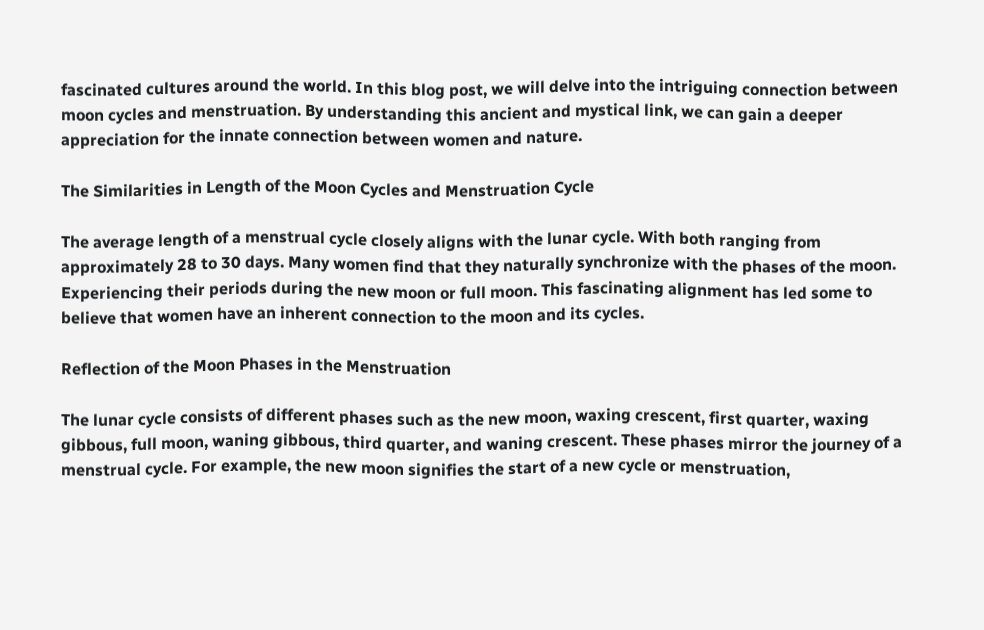fascinated cultures around the world. In this blog post, we will delve into the intriguing connection between moon cycles and menstruation. By understanding this ancient and mystical link, we can gain a deeper appreciation for the innate connection between women and nature.

The Similarities in Length of the Moon Cycles and Menstruation Cycle

The average length of a menstrual cycle closely aligns with the lunar cycle. With both ranging from approximately 28 to 30 days. Many women find that they naturally synchronize with the phases of the moon. Experiencing their periods during the new moon or full moon. This fascinating alignment has led some to believe that women have an inherent connection to the moon and its cycles.

Reflection of the Moon Phases in the Menstruation

The lunar cycle consists of different phases such as the new moon, waxing crescent, first quarter, waxing gibbous, full moon, waning gibbous, third quarter, and waning crescent. These phases mirror the journey of a menstrual cycle. For example, the new moon signifies the start of a new cycle or menstruation,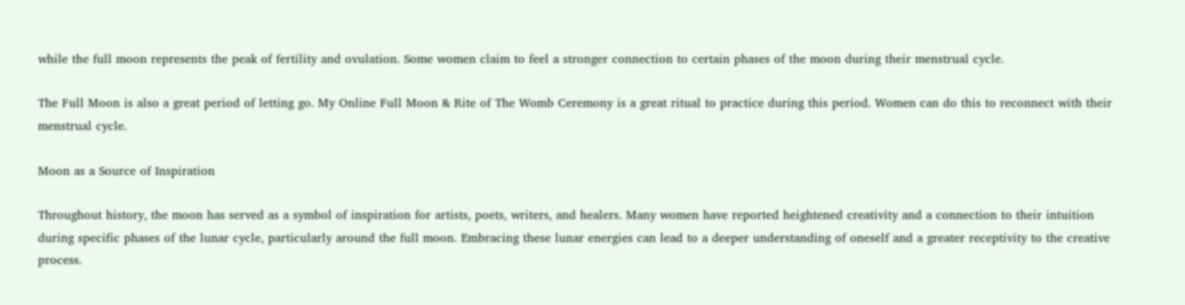while the full moon represents the peak of fertility and ovulation. Some women claim to feel a stronger connection to certain phases of the moon during their menstrual cycle.

The Full Moon is also a great period of letting go. My Online Full Moon & Rite of The Womb Ceremony is a great ritual to practice during this period. Women can do this to reconnect with their menstrual cycle.

Moon as a Source of Inspiration

Throughout history, the moon has served as a symbol of inspiration for artists, poets, writers, and healers. Many women have reported heightened creativity and a connection to their intuition during specific phases of the lunar cycle, particularly around the full moon. Embracing these lunar energies can lead to a deeper understanding of oneself and a greater receptivity to the creative process.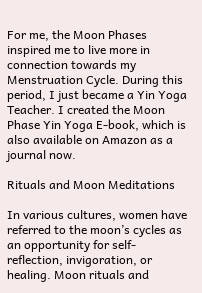For me, the Moon Phases inspired me to live more in connection towards my Menstruation Cycle. During this period, I just became a Yin Yoga Teacher. I created the Moon Phase Yin Yoga E-book, which is also available on Amazon as a journal now.

Rituals and Moon Meditations

In various cultures, women have referred to the moon’s cycles as an opportunity for self-reflection, invigoration, or healing. Moon rituals and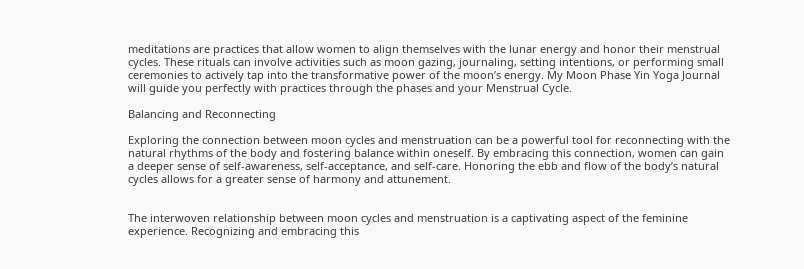meditations are practices that allow women to align themselves with the lunar energy and honor their menstrual cycles. These rituals can involve activities such as moon gazing, journaling, setting intentions, or performing small ceremonies to actively tap into the transformative power of the moon’s energy. My Moon Phase Yin Yoga Journal will guide you perfectly with practices through the phases and your Menstrual Cycle.

Balancing and Reconnecting

Exploring the connection between moon cycles and menstruation can be a powerful tool for reconnecting with the natural rhythms of the body and fostering balance within oneself. By embracing this connection, women can gain a deeper sense of self-awareness, self-acceptance, and self-care. Honoring the ebb and flow of the body’s natural cycles allows for a greater sense of harmony and attunement.


The interwoven relationship between moon cycles and menstruation is a captivating aspect of the feminine experience. Recognizing and embracing this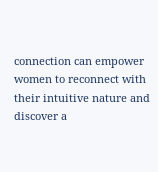connection can empower women to reconnect with their intuitive nature and discover a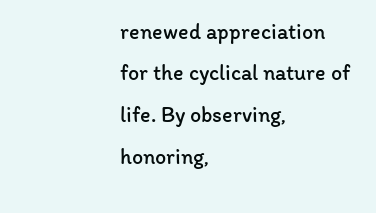renewed appreciation for the cyclical nature of life. By observing, honoring,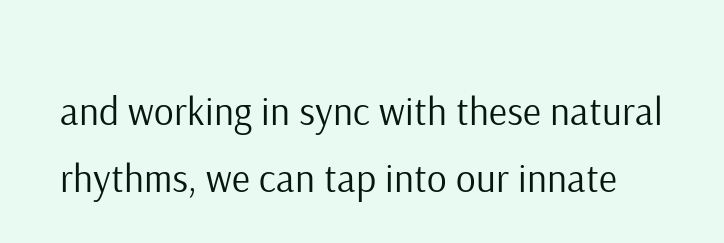and working in sync with these natural rhythms, we can tap into our innate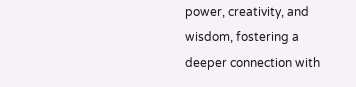power, creativity, and wisdom, fostering a deeper connection with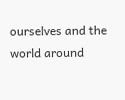ourselves and the world around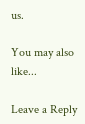us.

You may also like...

Leave a Reply